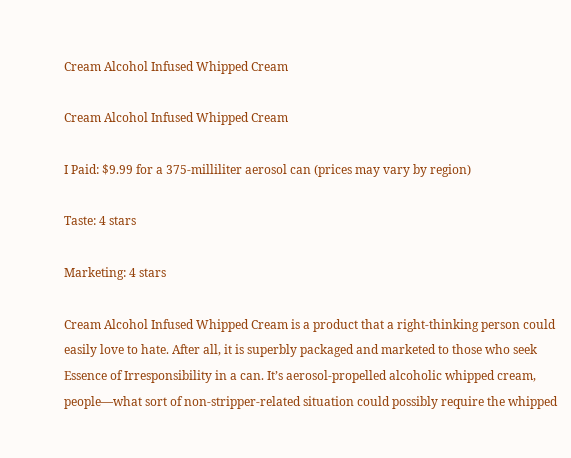Cream Alcohol Infused Whipped Cream

Cream Alcohol Infused Whipped Cream

I Paid: $9.99 for a 375-milliliter aerosol can (prices may vary by region)

Taste: 4 stars

Marketing: 4 stars

Cream Alcohol Infused Whipped Cream is a product that a right-thinking person could easily love to hate. After all, it is superbly packaged and marketed to those who seek Essence of Irresponsibility in a can. It’s aerosol-propelled alcoholic whipped cream, people—what sort of non-stripper-related situation could possibly require the whipped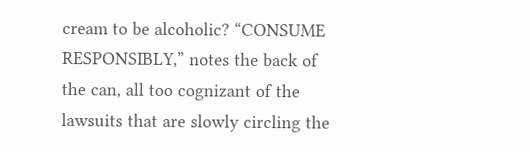cream to be alcoholic? “CONSUME RESPONSIBLY,” notes the back of the can, all too cognizant of the lawsuits that are slowly circling the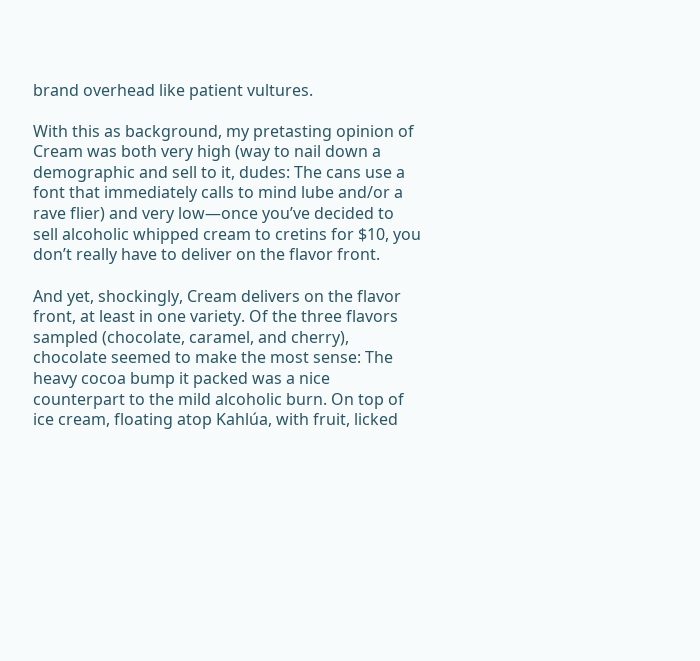brand overhead like patient vultures.

With this as background, my pretasting opinion of Cream was both very high (way to nail down a demographic and sell to it, dudes: The cans use a font that immediately calls to mind lube and/or a rave flier) and very low—once you’ve decided to sell alcoholic whipped cream to cretins for $10, you don’t really have to deliver on the flavor front.

And yet, shockingly, Cream delivers on the flavor front, at least in one variety. Of the three flavors sampled (chocolate, caramel, and cherry), chocolate seemed to make the most sense: The heavy cocoa bump it packed was a nice counterpart to the mild alcoholic burn. On top of ice cream, floating atop Kahlúa, with fruit, licked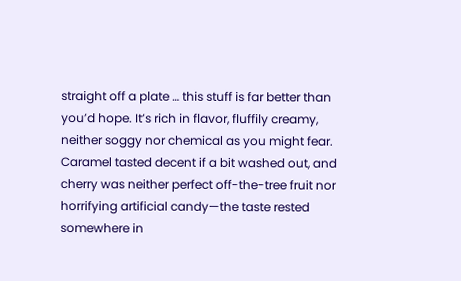straight off a plate … this stuff is far better than you’d hope. It’s rich in flavor, fluffily creamy, neither soggy nor chemical as you might fear. Caramel tasted decent if a bit washed out, and cherry was neither perfect off-the-tree fruit nor horrifying artificial candy—the taste rested somewhere in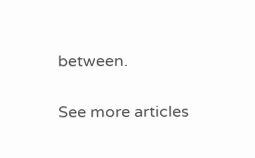between.

See more articles